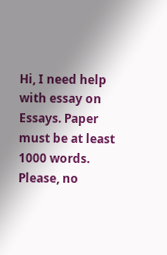Hi, I need help with essay on Essays. Paper must be at least 1000 words. Please, no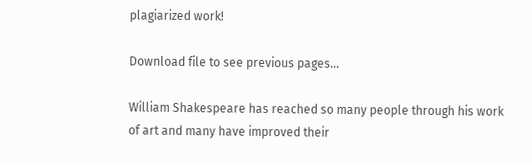plagiarized work!

Download file to see previous pages…

William Shakespeare has reached so many people through his work of art and many have improved their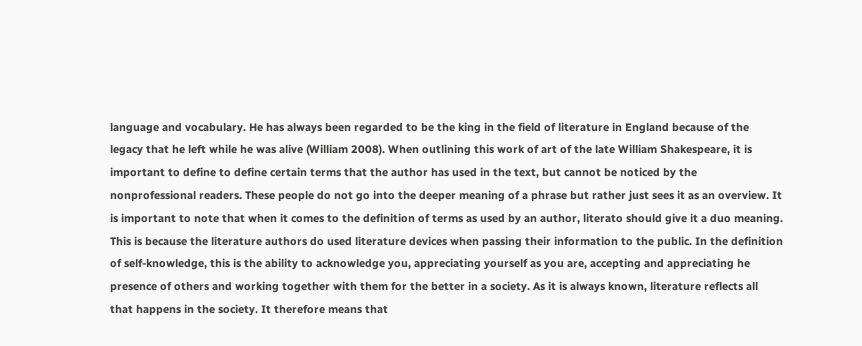language and vocabulary. He has always been regarded to be the king in the field of literature in England because of the legacy that he left while he was alive (William 2008). When outlining this work of art of the late William Shakespeare, it is important to define to define certain terms that the author has used in the text, but cannot be noticed by the nonprofessional readers. These people do not go into the deeper meaning of a phrase but rather just sees it as an overview. It is important to note that when it comes to the definition of terms as used by an author, literato should give it a duo meaning. This is because the literature authors do used literature devices when passing their information to the public. In the definition of self-knowledge, this is the ability to acknowledge you, appreciating yourself as you are, accepting and appreciating he presence of others and working together with them for the better in a society. As it is always known, literature reflects all that happens in the society. It therefore means that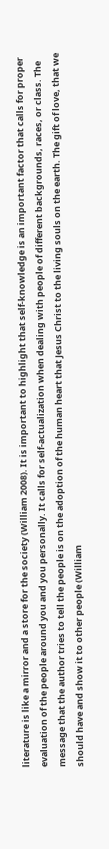literature is like a mirror and a store for the society (William 2008). It is important to highlight that self-knowledge is an important factor that calls for proper evaluation of the people around you and you personally. It calls for self-actualization when dealing with people of different backgrounds, races, or class. The message that the author tries to tell the people is on the adoption of the human heart that Jesus Christ to the living souls on the earth. The gift of love, that we should have and show it to other people (William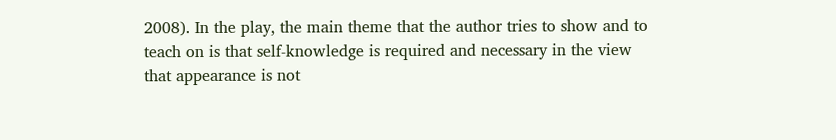2008). In the play, the main theme that the author tries to show and to teach on is that self-knowledge is required and necessary in the view that appearance is not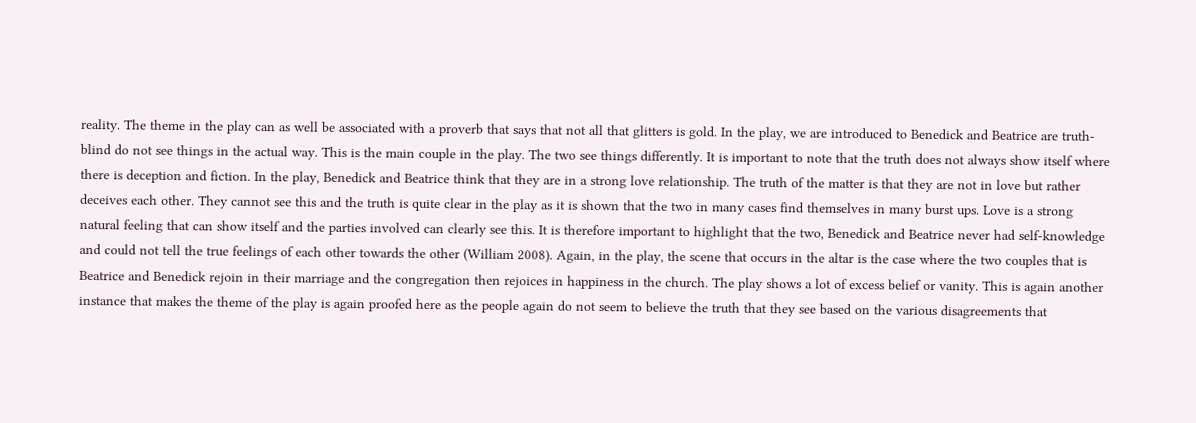reality. The theme in the play can as well be associated with a proverb that says that not all that glitters is gold. In the play, we are introduced to Benedick and Beatrice are truth-blind do not see things in the actual way. This is the main couple in the play. The two see things differently. It is important to note that the truth does not always show itself where there is deception and fiction. In the play, Benedick and Beatrice think that they are in a strong love relationship. The truth of the matter is that they are not in love but rather deceives each other. They cannot see this and the truth is quite clear in the play as it is shown that the two in many cases find themselves in many burst ups. Love is a strong natural feeling that can show itself and the parties involved can clearly see this. It is therefore important to highlight that the two, Benedick and Beatrice never had self-knowledge and could not tell the true feelings of each other towards the other (William 2008). Again, in the play, the scene that occurs in the altar is the case where the two couples that is Beatrice and Benedick rejoin in their marriage and the congregation then rejoices in happiness in the church. The play shows a lot of excess belief or vanity. This is again another instance that makes the theme of the play is again proofed here as the people again do not seem to believe the truth that they see based on the various disagreements that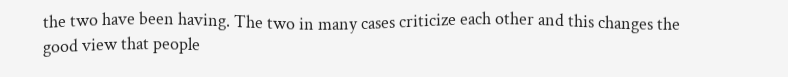the two have been having. The two in many cases criticize each other and this changes the good view that people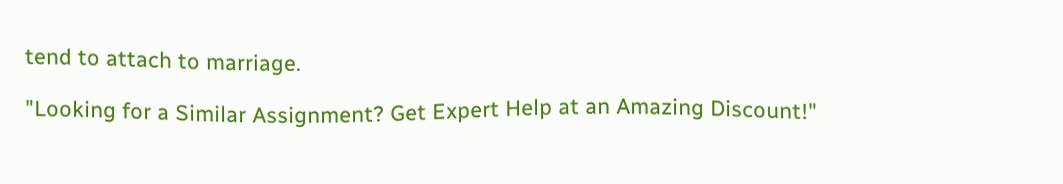tend to attach to marriage.

"Looking for a Similar Assignment? Get Expert Help at an Amazing Discount!"